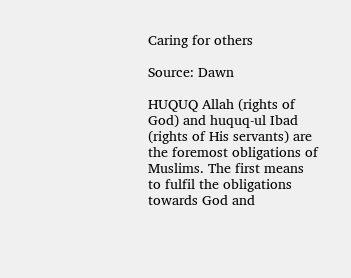Caring for others

Source: Dawn

HUQUQ Allah (rights of God) and huquq-ul Ibad (rights of His servants) are the foremost obligations of Muslims. The first means to fulfil the obligations towards God and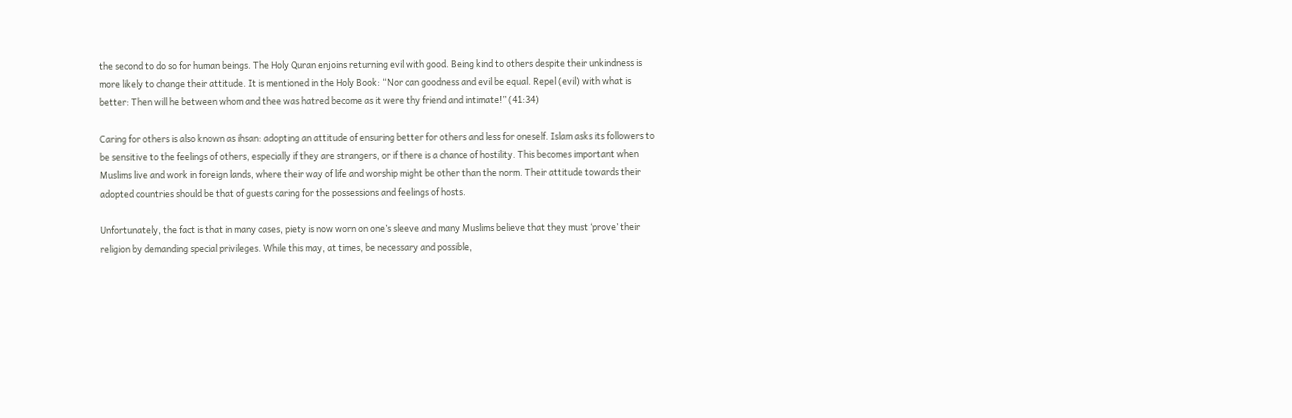the second to do so for human beings. The Holy Quran enjoins returning evil with good. Being kind to others despite their unkindness is more likely to change their attitude. It is mentioned in the Holy Book: “Nor can goodness and evil be equal. Repel (evil) with what is better: Then will he between whom and thee was hatred become as it were thy friend and intimate!” (41:34)

Caring for others is also known as ihsan: adopting an attitude of ensuring better for others and less for oneself. Islam asks its followers to be sensitive to the feelings of others, especially if they are strangers, or if there is a chance of hostility. This becomes important when Muslims live and work in foreign lands, where their way of life and worship might be other than the norm. Their attitude towards their adopted countries should be that of guests caring for the possessions and feelings of hosts.

Unfortunately, the fact is that in many cases, piety is now worn on one’s sleeve and many Muslims believe that they must ‘prove’ their religion by demanding special privileges. While this may, at times, be necessary and possible,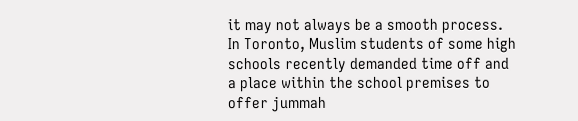it may not always be a smooth process. In Toronto, Muslim students of some high schools recently demanded time off and a place within the school premises to offer jummah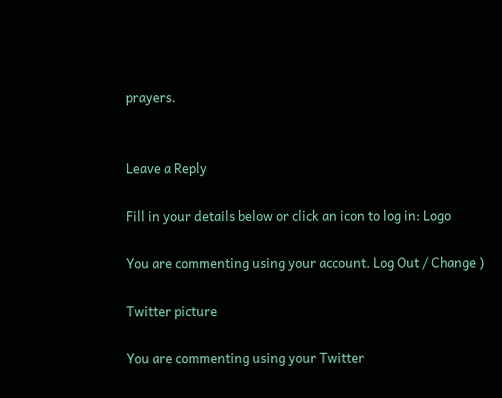prayers.


Leave a Reply

Fill in your details below or click an icon to log in: Logo

You are commenting using your account. Log Out / Change )

Twitter picture

You are commenting using your Twitter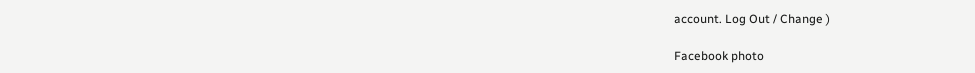account. Log Out / Change )

Facebook photo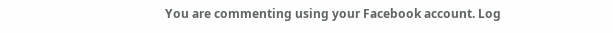You are commenting using your Facebook account. Log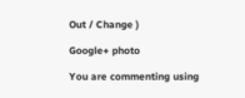Out / Change )

Google+ photo

You are commenting using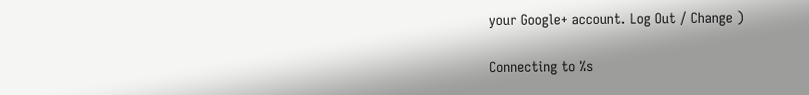your Google+ account. Log Out / Change )

Connecting to %s